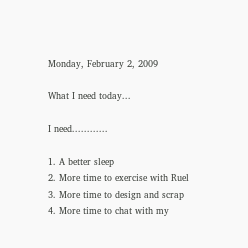Monday, February 2, 2009

What I need today...

I need............

1. A better sleep
2. More time to exercise with Ruel
3. More time to design and scrap
4. More time to chat with my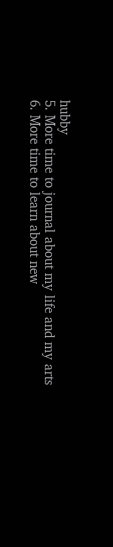hubby
5. More time to journal about my life and my arts
6. More time to learn about new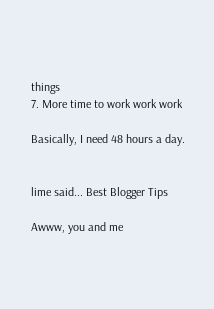things
7. More time to work work work

Basically, I need 48 hours a day.


lime said... Best Blogger Tips

Awww, you and me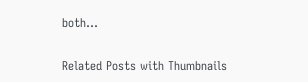both...

Related Posts with Thumbnails